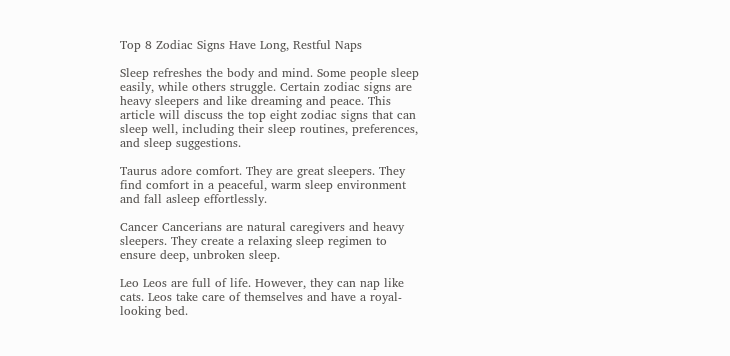Top 8 Zodiac Signs Have Long, Restful Naps

Sleep refreshes the body and mind. Some people sleep easily, while others struggle. Certain zodiac signs are heavy sleepers and like dreaming and peace. This article will discuss the top eight zodiac signs that can sleep well, including their sleep routines, preferences, and sleep suggestions.

Taurus adore comfort. They are great sleepers. They find comfort in a peaceful, warm sleep environment and fall asleep effortlessly.

Cancer Cancerians are natural caregivers and heavy sleepers. They create a relaxing sleep regimen to ensure deep, unbroken sleep.

Leo Leos are full of life. However, they can nap like cats. Leos take care of themselves and have a royal-looking bed.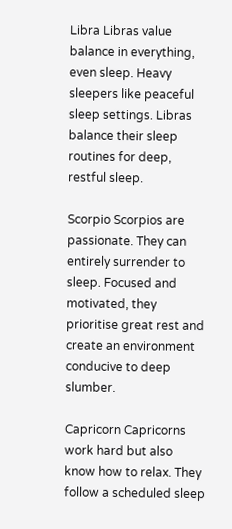Libra Libras value balance in everything, even sleep. Heavy sleepers like peaceful sleep settings. Libras balance their sleep routines for deep, restful sleep.

Scorpio Scorpios are passionate. They can entirely surrender to sleep. Focused and motivated, they prioritise great rest and create an environment conducive to deep slumber.

Capricorn Capricorns work hard but also know how to relax. They follow a scheduled sleep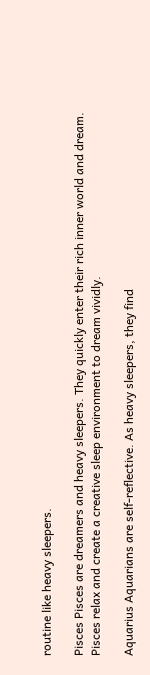routine like heavy sleepers.

Pisces Pisces are dreamers and heavy sleepers. They quickly enter their rich inner world and dream. Pisces relax and create a creative sleep environment to dream vividly.

Aquarius Aquarians are self-reflective. As heavy sleepers, they find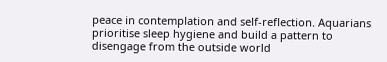peace in contemplation and self-reflection. Aquarians prioritise sleep hygiene and build a pattern to disengage from the outside world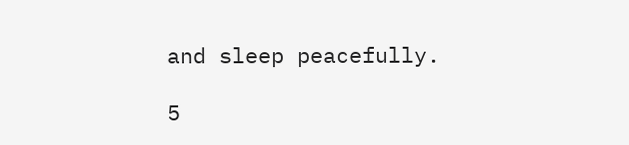and sleep peacefully.

5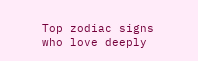Top zodiac signs who love deeply